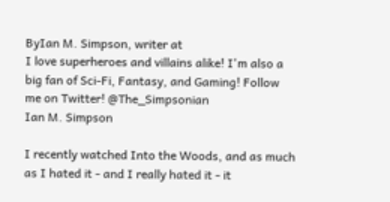ByIan M. Simpson, writer at
I love superheroes and villains alike! I'm also a big fan of Sci-Fi, Fantasy, and Gaming! Follow me on Twitter! @The_Simpsonian
Ian M. Simpson

I recently watched Into the Woods, and as much as I hated it - and I really hated it - it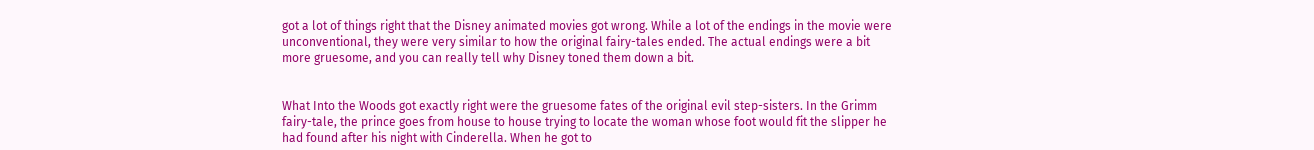got a lot of things right that the Disney animated movies got wrong. While a lot of the endings in the movie were unconventional, they were very similar to how the original fairy-tales ended. The actual endings were a bit more gruesome, and you can really tell why Disney toned them down a bit.


What Into the Woods got exactly right were the gruesome fates of the original evil step-sisters. In the Grimm fairy-tale, the prince goes from house to house trying to locate the woman whose foot would fit the slipper he had found after his night with Cinderella. When he got to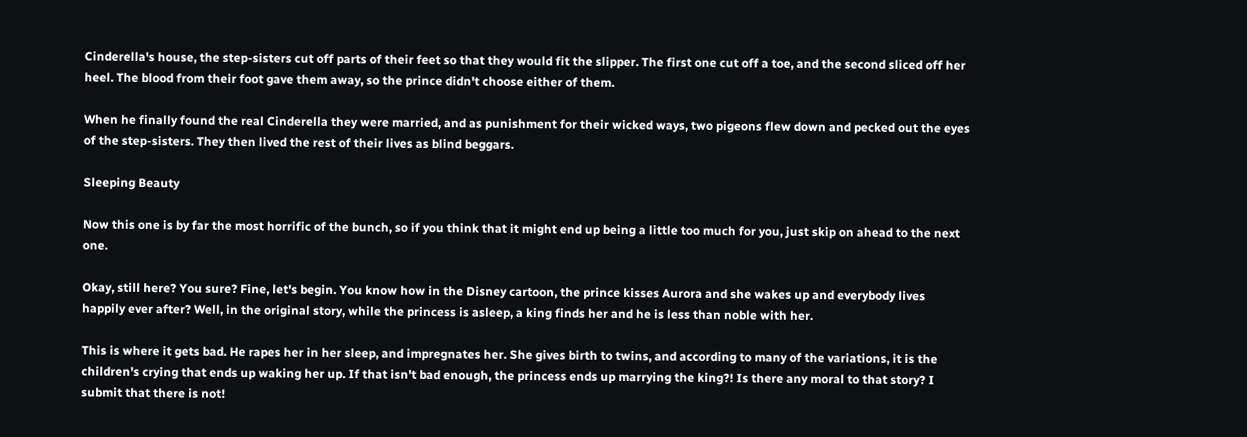Cinderella's house, the step-sisters cut off parts of their feet so that they would fit the slipper. The first one cut off a toe, and the second sliced off her heel. The blood from their foot gave them away, so the prince didn't choose either of them.

When he finally found the real Cinderella they were married, and as punishment for their wicked ways, two pigeons flew down and pecked out the eyes of the step-sisters. They then lived the rest of their lives as blind beggars.

Sleeping Beauty

Now this one is by far the most horrific of the bunch, so if you think that it might end up being a little too much for you, just skip on ahead to the next one.

Okay, still here? You sure? Fine, let's begin. You know how in the Disney cartoon, the prince kisses Aurora and she wakes up and everybody lives happily ever after? Well, in the original story, while the princess is asleep, a king finds her and he is less than noble with her.

This is where it gets bad. He rapes her in her sleep, and impregnates her. She gives birth to twins, and according to many of the variations, it is the children's crying that ends up waking her up. If that isn't bad enough, the princess ends up marrying the king?! Is there any moral to that story? I submit that there is not!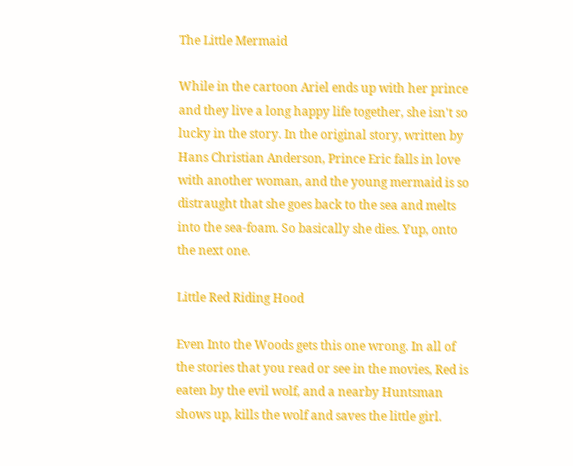The Little Mermaid

While in the cartoon Ariel ends up with her prince and they live a long happy life together, she isn't so lucky in the story. In the original story, written by Hans Christian Anderson, Prince Eric falls in love with another woman, and the young mermaid is so distraught that she goes back to the sea and melts into the sea-foam. So basically she dies. Yup, onto the next one.

Little Red Riding Hood

Even Into the Woods gets this one wrong. In all of the stories that you read or see in the movies, Red is eaten by the evil wolf, and a nearby Huntsman shows up, kills the wolf and saves the little girl.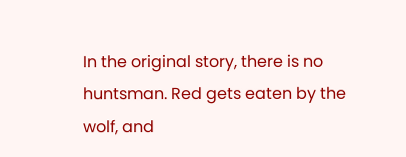In the original story, there is no huntsman. Red gets eaten by the wolf, and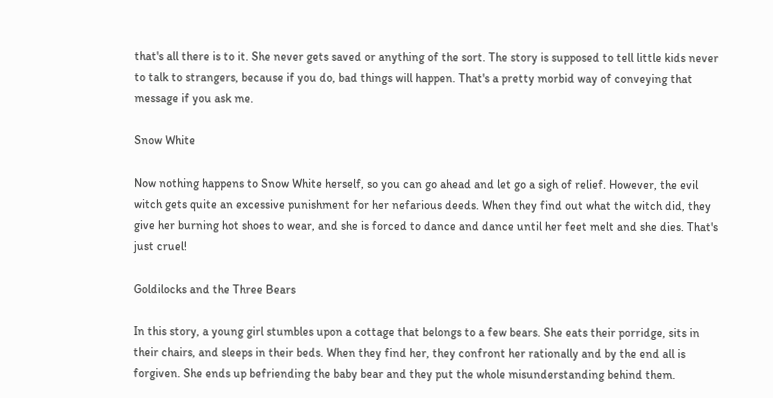that's all there is to it. She never gets saved or anything of the sort. The story is supposed to tell little kids never to talk to strangers, because if you do, bad things will happen. That's a pretty morbid way of conveying that message if you ask me.

Snow White

Now nothing happens to Snow White herself, so you can go ahead and let go a sigh of relief. However, the evil witch gets quite an excessive punishment for her nefarious deeds. When they find out what the witch did, they give her burning hot shoes to wear, and she is forced to dance and dance until her feet melt and she dies. That's just cruel!

Goldilocks and the Three Bears

In this story, a young girl stumbles upon a cottage that belongs to a few bears. She eats their porridge, sits in their chairs, and sleeps in their beds. When they find her, they confront her rationally and by the end all is forgiven. She ends up befriending the baby bear and they put the whole misunderstanding behind them.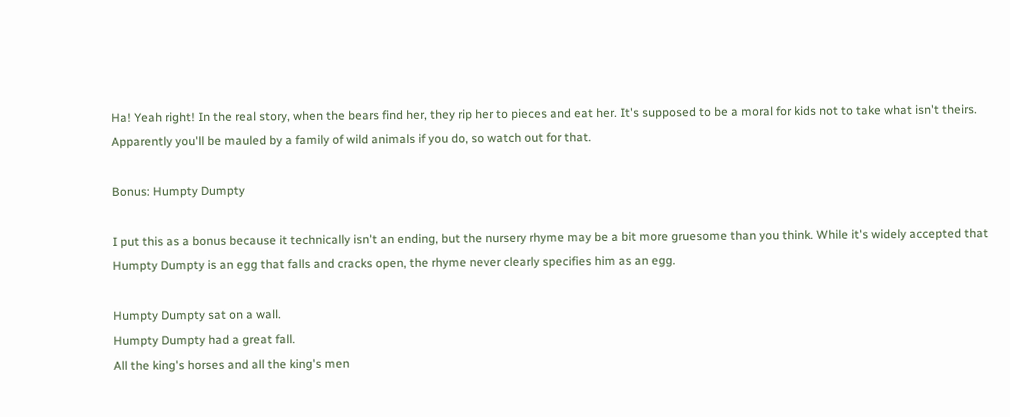Ha! Yeah right! In the real story, when the bears find her, they rip her to pieces and eat her. It's supposed to be a moral for kids not to take what isn't theirs. Apparently you'll be mauled by a family of wild animals if you do, so watch out for that.

Bonus: Humpty Dumpty

I put this as a bonus because it technically isn't an ending, but the nursery rhyme may be a bit more gruesome than you think. While it's widely accepted that Humpty Dumpty is an egg that falls and cracks open, the rhyme never clearly specifies him as an egg.

Humpty Dumpty sat on a wall.
Humpty Dumpty had a great fall.
All the king's horses and all the king's men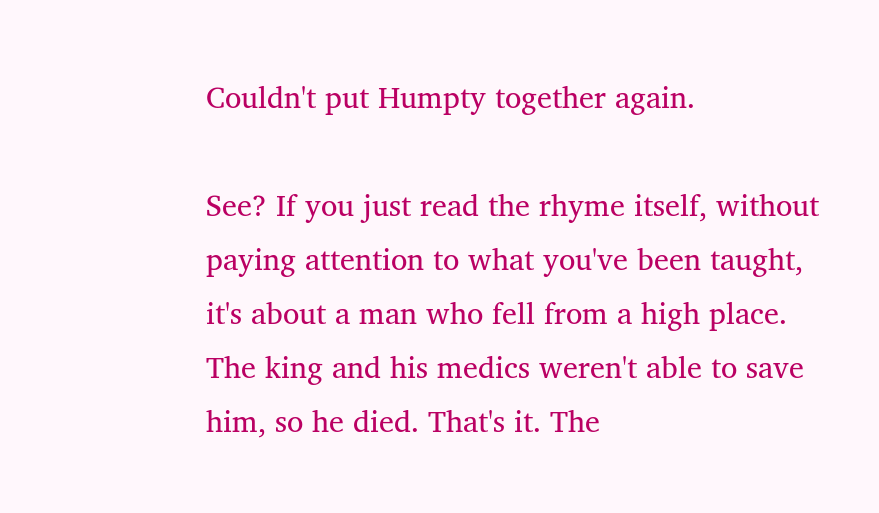Couldn't put Humpty together again.

See? If you just read the rhyme itself, without paying attention to what you've been taught, it's about a man who fell from a high place. The king and his medics weren't able to save him, so he died. That's it. The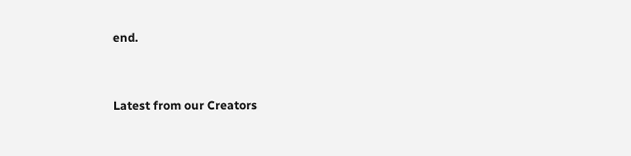end.


Latest from our Creators